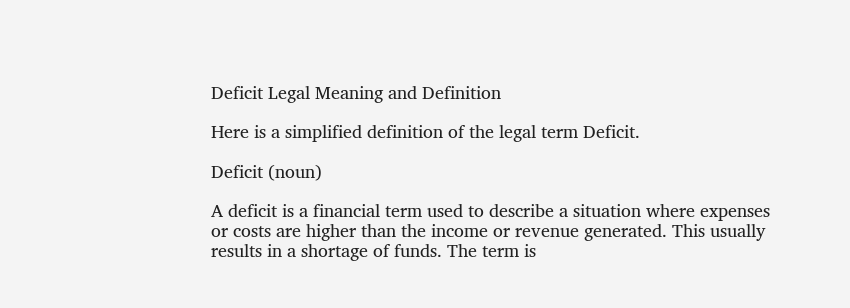Deficit Legal Meaning and Definition

Here is a simplified definition of the legal term Deficit.

Deficit (noun)

A deficit is a financial term used to describe a situation where expenses or costs are higher than the income or revenue generated. This usually results in a shortage of funds. The term is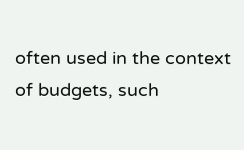often used in the context of budgets, such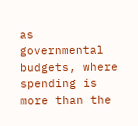as governmental budgets, where spending is more than the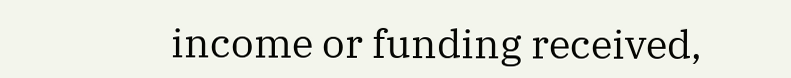income or funding received,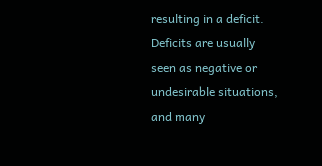resulting in a deficit. Deficits are usually seen as negative or undesirable situations, and many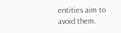entities aim to avoid them.